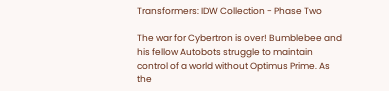Transformers: IDW Collection - Phase Two

The war for Cybertron is over! Bumblebee and his fellow Autobots struggle to maintain control of a world without Optimus Prime. As the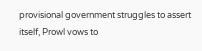provisional government struggles to assert itself, Prowl vows to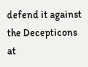defend it against the Decepticons at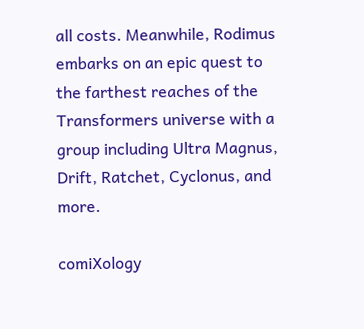all costs. Meanwhile, Rodimus embarks on an epic quest to the farthest reaches of the Transformers universe with a group including Ultra Magnus, Drift, Ratchet, Cyclonus, and more.

comiXology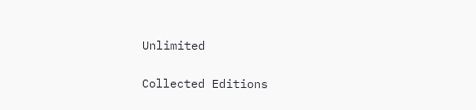Unlimited

Collected Editions